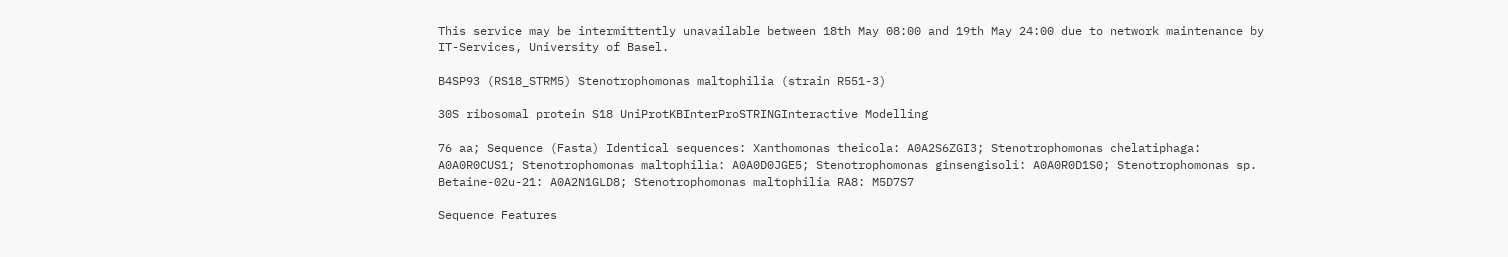This service may be intermittently unavailable between 18th May 08:00 and 19th May 24:00 due to network maintenance by IT-Services, University of Basel.

B4SP93 (RS18_STRM5) Stenotrophomonas maltophilia (strain R551-3)

30S ribosomal protein S18 UniProtKBInterProSTRINGInteractive Modelling

76 aa; Sequence (Fasta) Identical sequences: Xanthomonas theicola: A0A2S6ZGI3; Stenotrophomonas chelatiphaga: A0A0R0CUS1; Stenotrophomonas maltophilia: A0A0D0JGE5; Stenotrophomonas ginsengisoli: A0A0R0D1S0; Stenotrophomonas sp. Betaine-02u-21: A0A2N1GLD8; Stenotrophomonas maltophilia RA8: M5D7S7

Sequence Features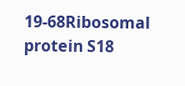19-68Ribosomal protein S18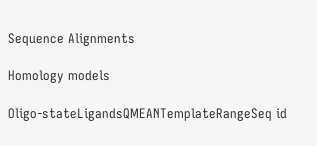Sequence Alignments

Homology models

Oligo-stateLigandsQMEANTemplateRangeSeq id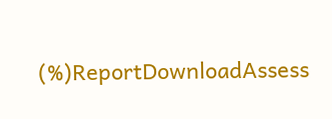(%)ReportDownloadAssess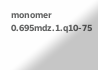monomer 0.695mdz.1.q10-75